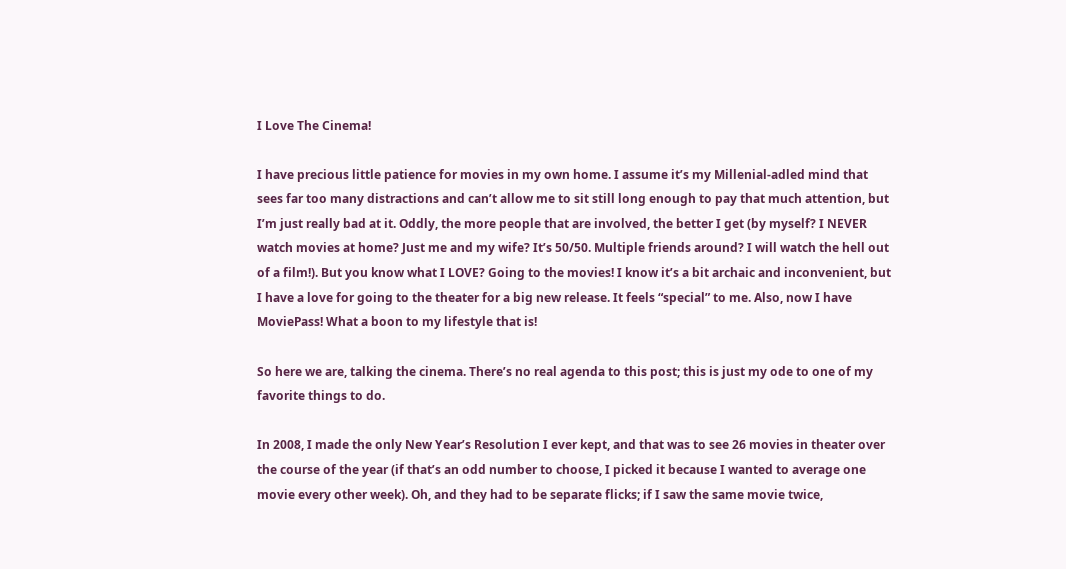I Love The Cinema!

I have precious little patience for movies in my own home. I assume it’s my Millenial-adled mind that sees far too many distractions and can’t allow me to sit still long enough to pay that much attention, but I’m just really bad at it. Oddly, the more people that are involved, the better I get (by myself? I NEVER watch movies at home? Just me and my wife? It’s 50/50. Multiple friends around? I will watch the hell out of a film!). But you know what I LOVE? Going to the movies! I know it’s a bit archaic and inconvenient, but I have a love for going to the theater for a big new release. It feels “special” to me. Also, now I have MoviePass! What a boon to my lifestyle that is!

So here we are, talking the cinema. There’s no real agenda to this post; this is just my ode to one of my favorite things to do.

In 2008, I made the only New Year’s Resolution I ever kept, and that was to see 26 movies in theater over the course of the year (if that’s an odd number to choose, I picked it because I wanted to average one movie every other week). Oh, and they had to be separate flicks; if I saw the same movie twice,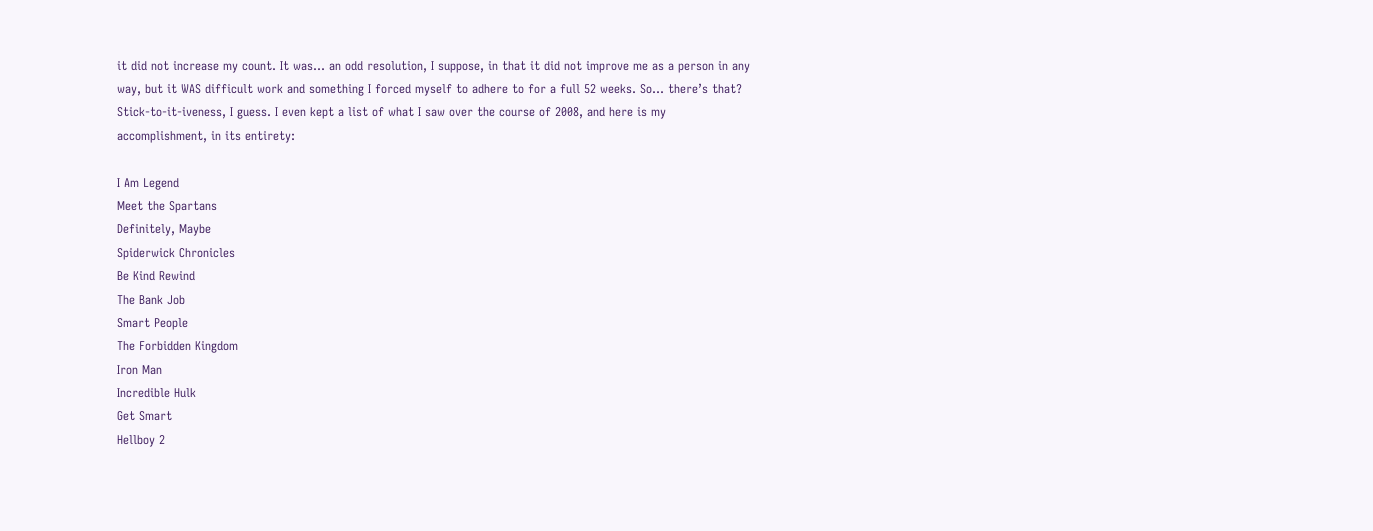it did not increase my count. It was… an odd resolution, I suppose, in that it did not improve me as a person in any way, but it WAS difficult work and something I forced myself to adhere to for a full 52 weeks. So… there’s that? Stick-to-it-iveness, I guess. I even kept a list of what I saw over the course of 2008, and here is my accomplishment, in its entirety:

I Am Legend
Meet the Spartans
Definitely, Maybe
Spiderwick Chronicles
Be Kind Rewind
The Bank Job
Smart People
The Forbidden Kingdom
Iron Man
Incredible Hulk
Get Smart
Hellboy 2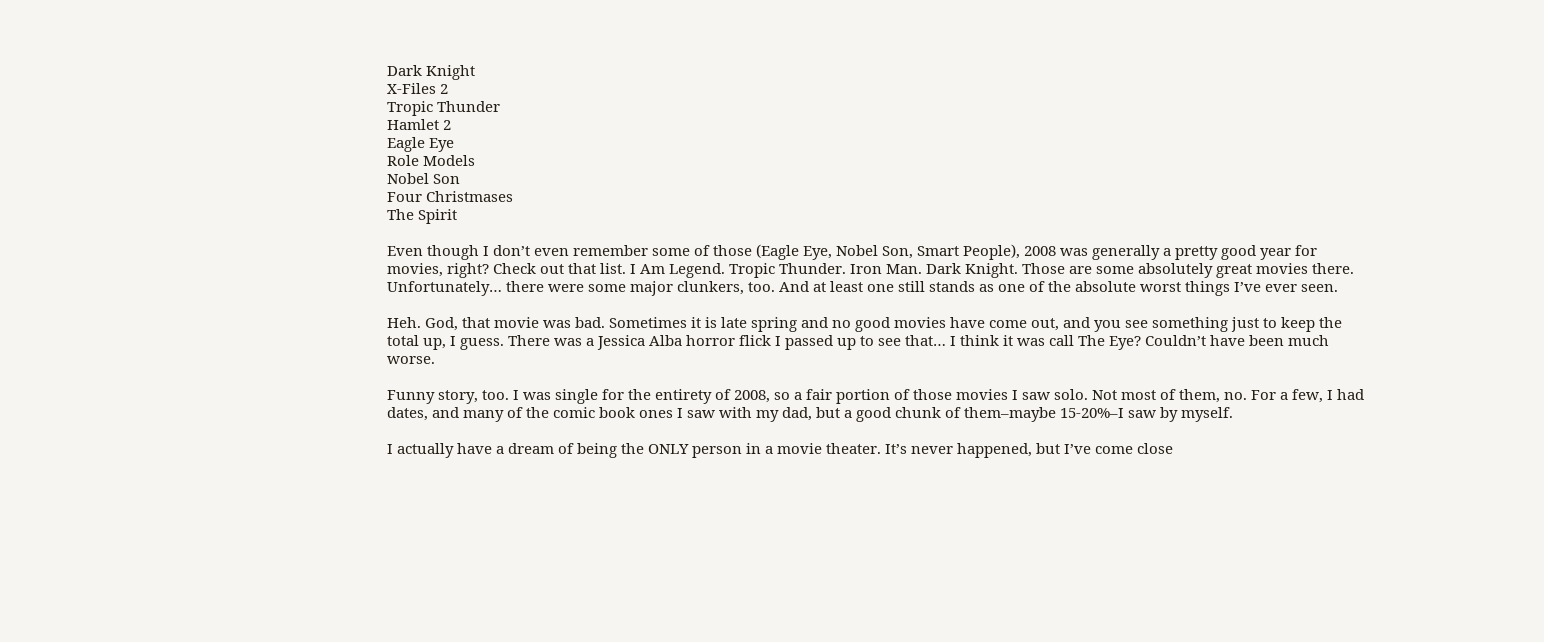Dark Knight
X-Files 2
Tropic Thunder
Hamlet 2
Eagle Eye
Role Models
Nobel Son
Four Christmases
The Spirit

Even though I don’t even remember some of those (Eagle Eye, Nobel Son, Smart People), 2008 was generally a pretty good year for movies, right? Check out that list. I Am Legend. Tropic Thunder. Iron Man. Dark Knight. Those are some absolutely great movies there. Unfortunately… there were some major clunkers, too. And at least one still stands as one of the absolute worst things I’ve ever seen.

Heh. God, that movie was bad. Sometimes it is late spring and no good movies have come out, and you see something just to keep the total up, I guess. There was a Jessica Alba horror flick I passed up to see that… I think it was call The Eye? Couldn’t have been much worse.

Funny story, too. I was single for the entirety of 2008, so a fair portion of those movies I saw solo. Not most of them, no. For a few, I had dates, and many of the comic book ones I saw with my dad, but a good chunk of them–maybe 15-20%–I saw by myself.

I actually have a dream of being the ONLY person in a movie theater. It’s never happened, but I’ve come close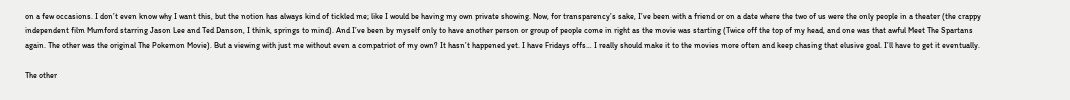on a few occasions. I don’t even know why I want this, but the notion has always kind of tickled me; like I would be having my own private showing. Now, for transparency’s sake, I’ve been with a friend or on a date where the two of us were the only people in a theater (the crappy independent film Mumford starring Jason Lee and Ted Danson, I think, springs to mind). And I’ve been by myself only to have another person or group of people come in right as the movie was starting (Twice off the top of my head, and one was that awful Meet The Spartans again. The other was the original The Pokemon Movie). But a viewing with just me without even a compatriot of my own? It hasn’t happened yet. I have Fridays offs… I really should make it to the movies more often and keep chasing that elusive goal. I’ll have to get it eventually.

The other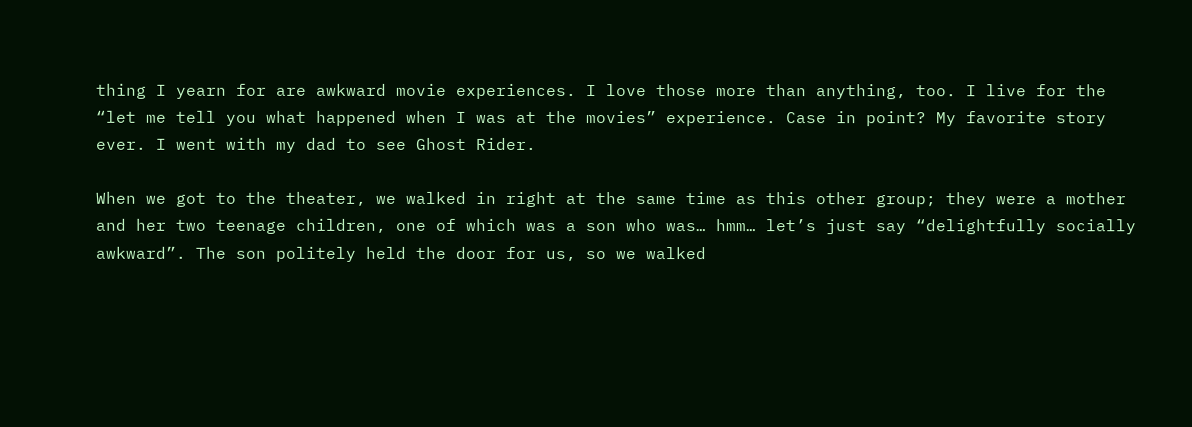thing I yearn for are awkward movie experiences. I love those more than anything, too. I live for the “let me tell you what happened when I was at the movies” experience. Case in point? My favorite story ever. I went with my dad to see Ghost Rider.

When we got to the theater, we walked in right at the same time as this other group; they were a mother and her two teenage children, one of which was a son who was… hmm… let’s just say “delightfully socially awkward”. The son politely held the door for us, so we walked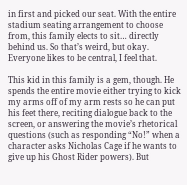in first and picked our seat. With the entire stadium seating arrangement to choose from, this family elects to sit… directly behind us. So that’s weird, but okay. Everyone likes to be central, I feel that.

This kid in this family is a gem, though. He spends the entire movie either trying to kick my arms off of my arm rests so he can put his feet there, reciting dialogue back to the screen, or answering the movie’s rhetorical questions (such as responding “No!” when a character asks Nicholas Cage if he wants to give up his Ghost Rider powers). But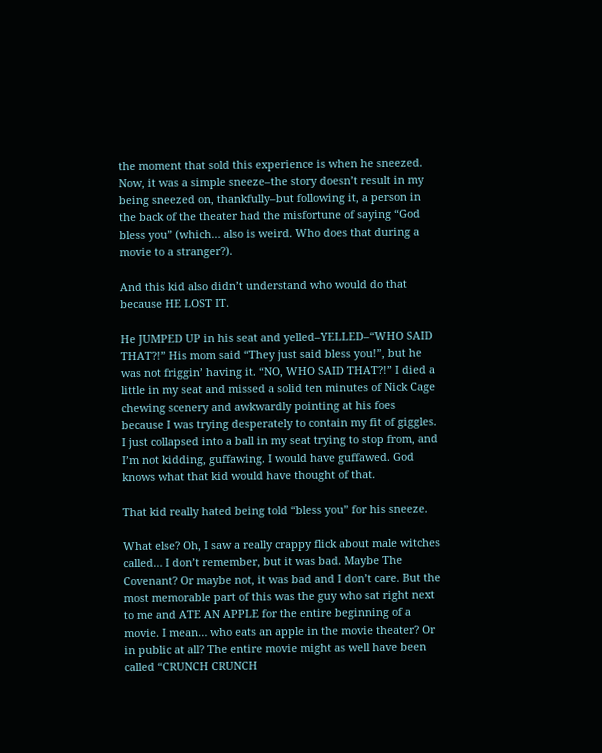the moment that sold this experience is when he sneezed. Now, it was a simple sneeze–the story doesn’t result in my being sneezed on, thankfully–but following it, a person in the back of the theater had the misfortune of saying “God bless you” (which… also is weird. Who does that during a movie to a stranger?).

And this kid also didn’t understand who would do that because HE LOST IT.

He JUMPED UP in his seat and yelled–YELLED–“WHO SAID THAT?!” His mom said “They just said bless you!”, but he was not friggin’ having it. “NO, WHO SAID THAT?!” I died a little in my seat and missed a solid ten minutes of Nick Cage chewing scenery and awkwardly pointing at his foes because I was trying desperately to contain my fit of giggles. I just collapsed into a ball in my seat trying to stop from, and I’m not kidding, guffawing. I would have guffawed. God knows what that kid would have thought of that.

That kid really hated being told “bless you” for his sneeze.

What else? Oh, I saw a really crappy flick about male witches called… I don’t remember, but it was bad. Maybe The Covenant? Or maybe not, it was bad and I don’t care. But the most memorable part of this was the guy who sat right next to me and ATE AN APPLE for the entire beginning of a movie. I mean… who eats an apple in the movie theater? Or in public at all? The entire movie might as well have been called “CRUNCH CRUNCH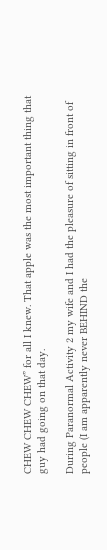CHEW CHEW CHEW” for all I knew. That apple was the most important thing that guy had going on that day.

During Paranormal Activity 2 my wife and I had the pleasure of sitting in front of people (I am apparently never BEHIND the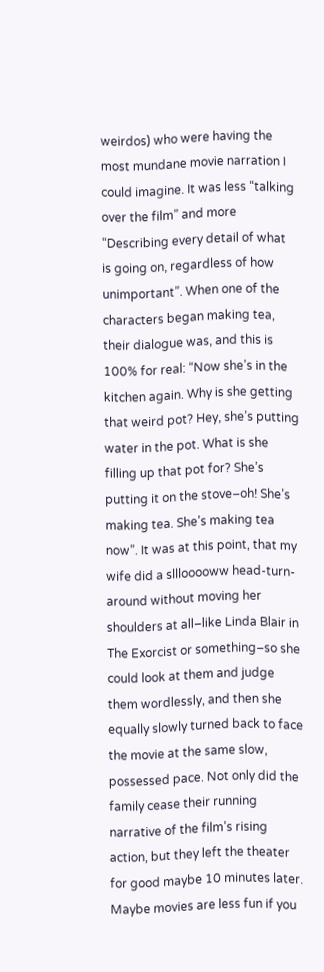weirdos) who were having the most mundane movie narration I could imagine. It was less “talking over the film” and more “Describing every detail of what is going on, regardless of how unimportant”. When one of the characters began making tea, their dialogue was, and this is 100% for real: “Now she’s in the kitchen again. Why is she getting that weird pot? Hey, she’s putting water in the pot. What is she filling up that pot for? She’s putting it on the stove–oh! She’s making tea. She’s making tea now”. It was at this point, that my wife did a slllooooww head-turn-around without moving her shoulders at all–like Linda Blair in The Exorcist or something–so she could look at them and judge them wordlessly, and then she equally slowly turned back to face the movie at the same slow, possessed pace. Not only did the family cease their running narrative of the film’s rising action, but they left the theater for good maybe 10 minutes later. Maybe movies are less fun if you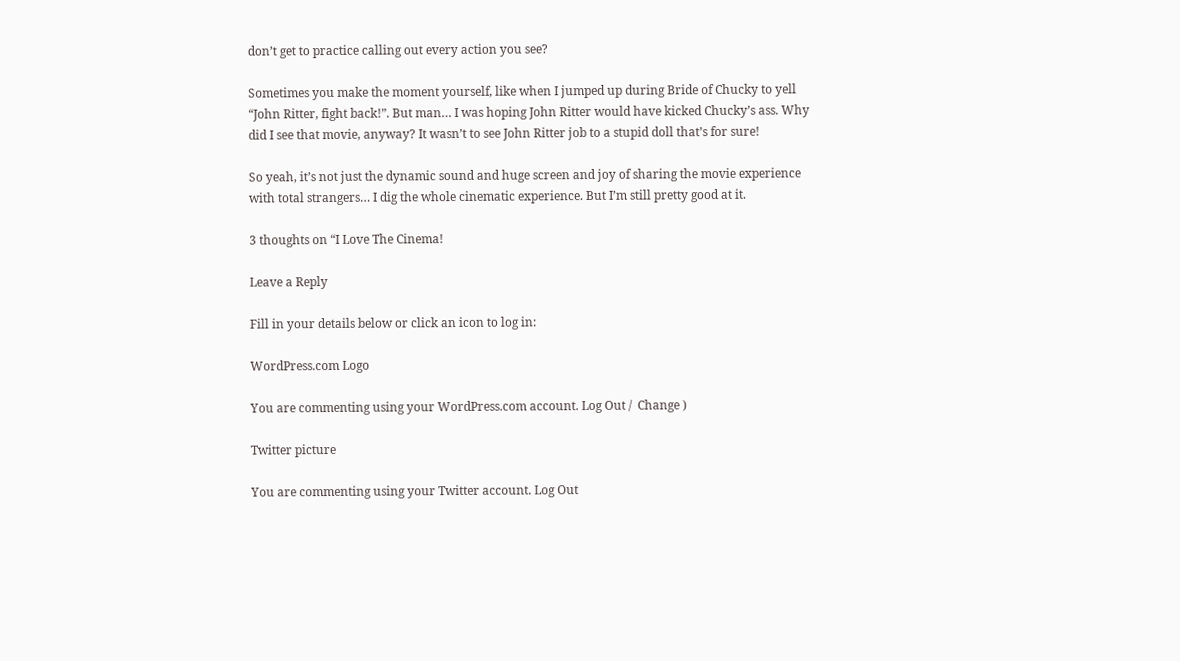don’t get to practice calling out every action you see?

Sometimes you make the moment yourself, like when I jumped up during Bride of Chucky to yell “John Ritter, fight back!”. But man… I was hoping John Ritter would have kicked Chucky’s ass. Why did I see that movie, anyway? It wasn’t to see John Ritter job to a stupid doll that’s for sure!

So yeah, it’s not just the dynamic sound and huge screen and joy of sharing the movie experience with total strangers… I dig the whole cinematic experience. But I’m still pretty good at it.

3 thoughts on “I Love The Cinema!

Leave a Reply

Fill in your details below or click an icon to log in:

WordPress.com Logo

You are commenting using your WordPress.com account. Log Out /  Change )

Twitter picture

You are commenting using your Twitter account. Log Out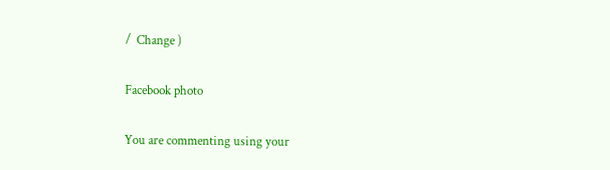/  Change )

Facebook photo

You are commenting using your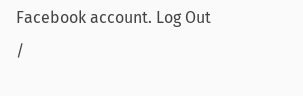Facebook account. Log Out /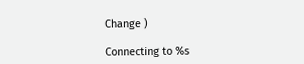Change )

Connecting to %s